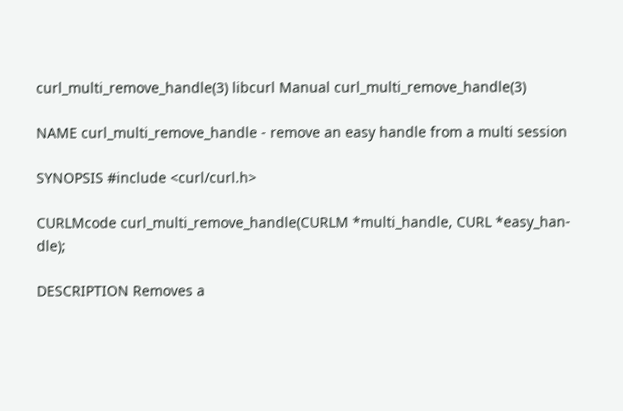curl_multi_remove_handle(3) libcurl Manual curl_multi_remove_handle(3)

NAME curl_multi_remove_handle - remove an easy handle from a multi session

SYNOPSIS #include <curl/curl.h>

CURLMcode curl_multi_remove_handle(CURLM *multi_handle, CURL *easy_han- dle);

DESCRIPTION Removes a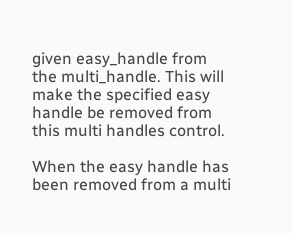given easy_handle from the multi_handle. This will make the specified easy handle be removed from this multi handles control.

When the easy handle has been removed from a multi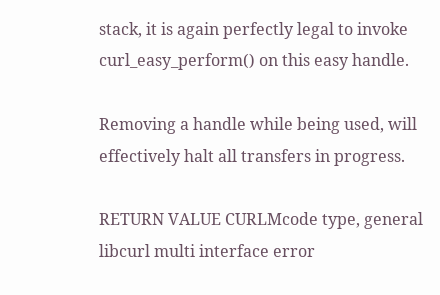stack, it is again perfectly legal to invoke curl_easy_perform() on this easy handle.

Removing a handle while being used, will effectively halt all transfers in progress.

RETURN VALUE CURLMcode type, general libcurl multi interface error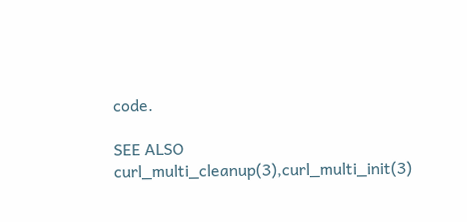code.

SEE ALSO curl_multi_cleanup(3),curl_multi_init(3)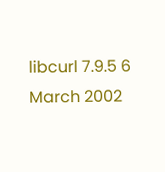libcurl 7.9.5 6 March 2002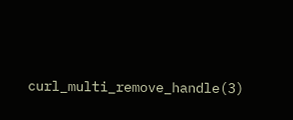curl_multi_remove_handle(3)